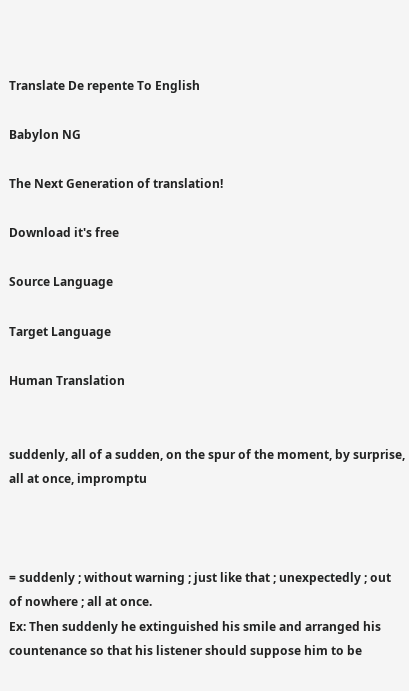Translate De repente To English

Babylon NG

The Next Generation of translation!

Download it's free

Source Language

Target Language

Human Translation


suddenly, all of a sudden, on the spur of the moment, by surprise, all at once, impromptu



= suddenly ; without warning ; just like that ; unexpectedly ; out of nowhere ; all at once.
Ex: Then suddenly he extinguished his smile and arranged his countenance so that his listener should suppose him to be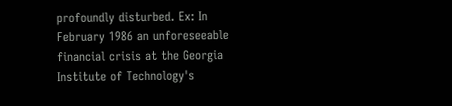profoundly disturbed. Ex: In February 1986 an unforeseeable financial crisis at the Georgia Institute of Technology's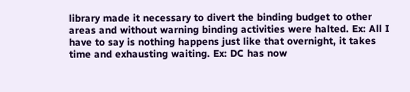library made it necessary to divert the binding budget to other areas and without warning binding activities were halted. Ex: All I have to say is nothing happens just like that overnight, it takes time and exhausting waiting. Ex: DC has now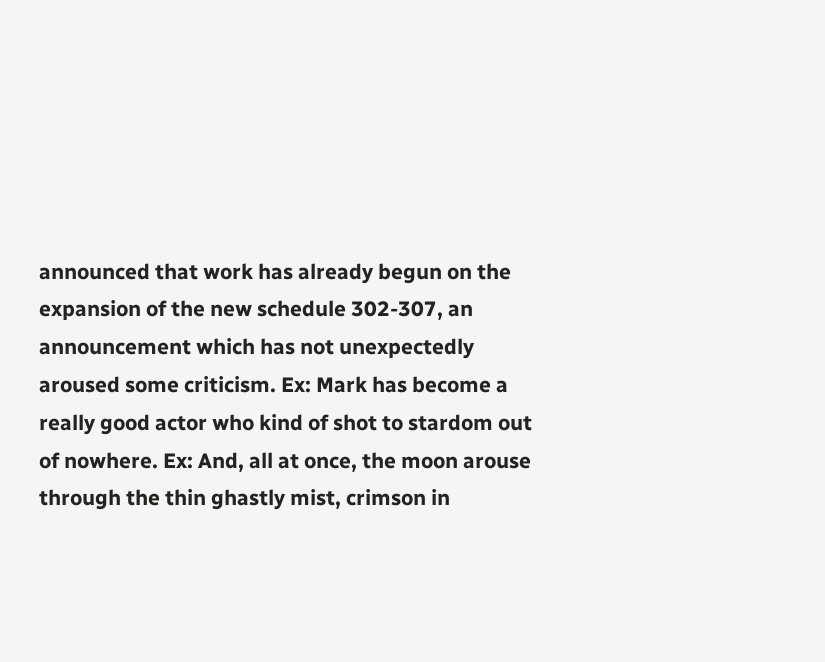announced that work has already begun on the expansion of the new schedule 302-307, an announcement which has not unexpectedly aroused some criticism. Ex: Mark has become a really good actor who kind of shot to stardom out of nowhere. Ex: And, all at once, the moon arouse through the thin ghastly mist, crimson in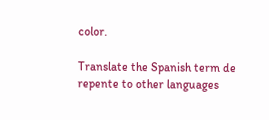color.

Translate the Spanish term de repente to other languages